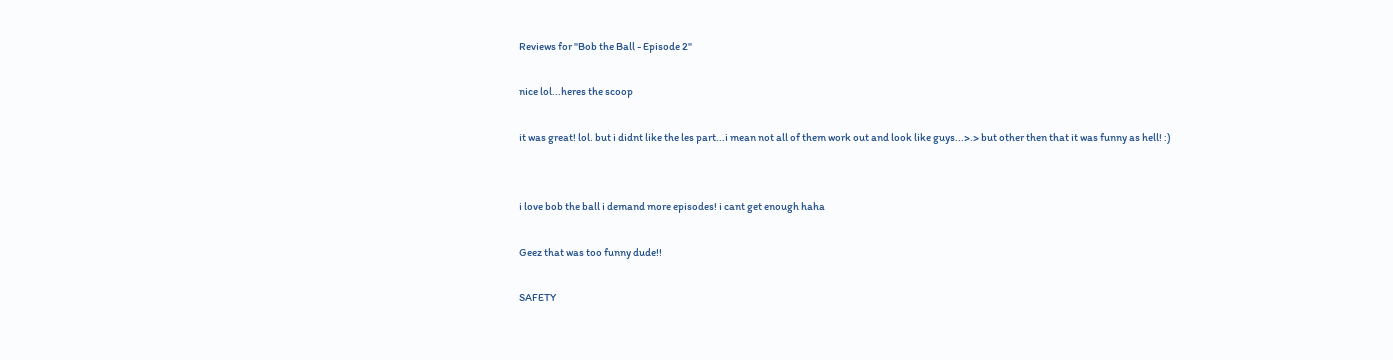Reviews for "Bob the Ball - Episode 2"

nice lol...heres the scoop

it was great! lol. but i didnt like the les part...i mean not all of them work out and look like guys...>.> but other then that it was funny as hell! :)


i love bob the ball i demand more episodes! i cant get enough haha

Geez that was too funny dude!!

SAFETY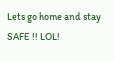Lets go home and stay SAFE !! LOL!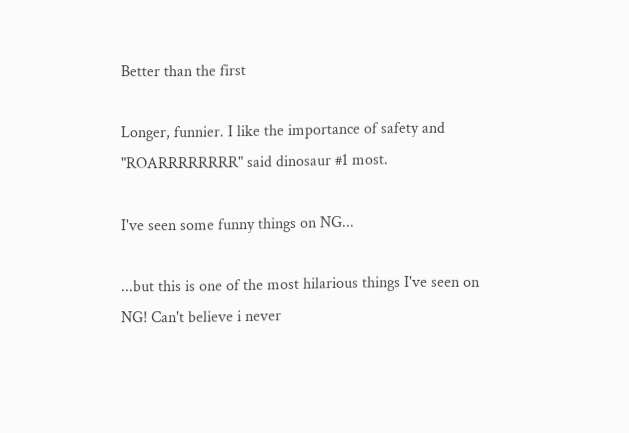Better than the first

Longer, funnier. I like the importance of safety and "ROARRRRRRRR" said dinosaur #1 most.

I've seen some funny things on NG...

...but this is one of the most hilarious things I've seen on NG! Can't believe i never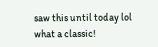saw this until today lol what a classic!